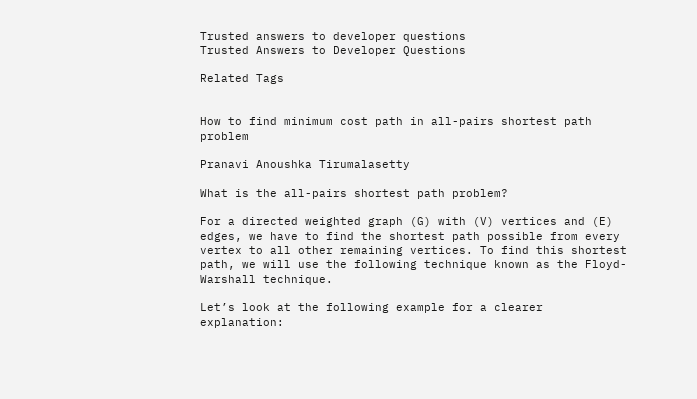Trusted answers to developer questions
Trusted Answers to Developer Questions

Related Tags


How to find minimum cost path in all-pairs shortest path problem

Pranavi Anoushka Tirumalasetty

What is the all-pairs shortest path problem?

For a directed weighted graph (G) with (V) vertices and (E) edges, we have to find the shortest path possible from every vertex to all other remaining vertices. To find this shortest path, we will use the following technique known as the Floyd- Warshall technique.

Let’s look at the following example for a clearer explanation: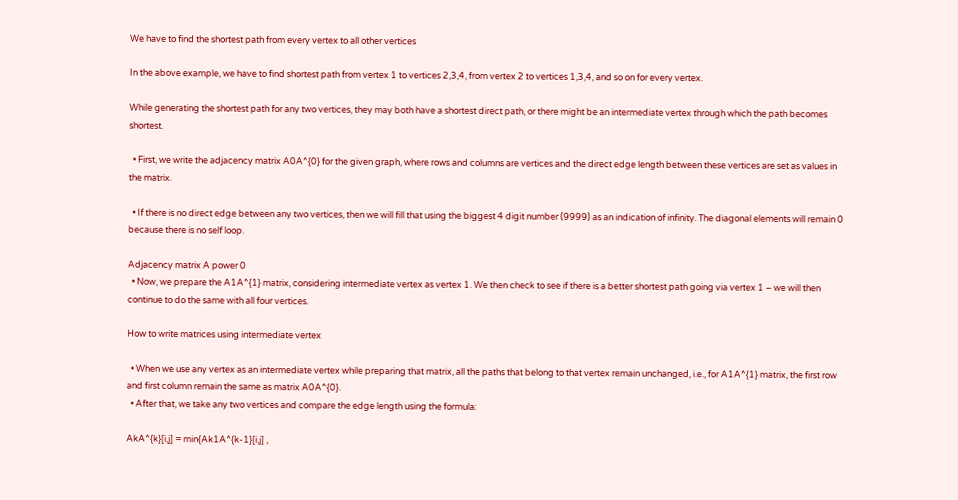We have to find the shortest path from every vertex to all other vertices

In the above example, we have to find shortest path from vertex 1 to vertices 2,3,4, from vertex 2 to vertices 1,3,4, and so on for every vertex.

While generating the shortest path for any two vertices, they may both have a shortest direct path, or there might be an intermediate vertex through which the path becomes shortest.

  • First, we write the adjacency matrix A0A^{0} for the given graph, where rows and columns are vertices and the direct edge length between these vertices are set as values in the matrix.

  • If there is no direct edge between any two vertices, then we will fill that using the biggest 4 digit number (9999) as an indication of infinity. The diagonal elements will remain 0 because there is no self loop.

Adjacency matrix A power 0
  • Now, we prepare the A1A^{1} matrix, considering intermediate vertex as vertex 1. We then check to see if there is a better shortest path going via vertex 1 – we will then continue to do the same with all four vertices.

How to write matrices using intermediate vertex

  • When we use any vertex as an intermediate vertex while preparing that matrix, all the paths that belong to that vertex remain unchanged, i.e., for A1A^{1} matrix, the first row and first column remain the same as matrix A0A^{0}.
  • After that, we take any two vertices and compare the edge length using the formula:

AkA^{k}[i,j] = min{Ak1A^{k-1}[i,j] ,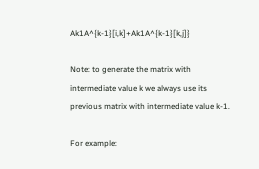Ak1A^{k-1}[i,k]+Ak1A^{k-1}[k,j]}

Note: to generate the matrix with intermediate value k we always use its previous matrix with intermediate value k-1.

For example: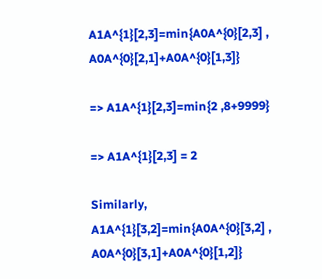A1A^{1}[2,3]=min{A0A^{0}[2,3] , A0A^{0}[2,1]+A0A^{0}[1,3]}

=> A1A^{1}[2,3]=min{2 ,8+9999}

=> A1A^{1}[2,3] = 2

Similarly, A1A^{1}[3,2]=min{A0A^{0}[3,2] , A0A^{0}[3,1]+A0A^{0}[1,2]}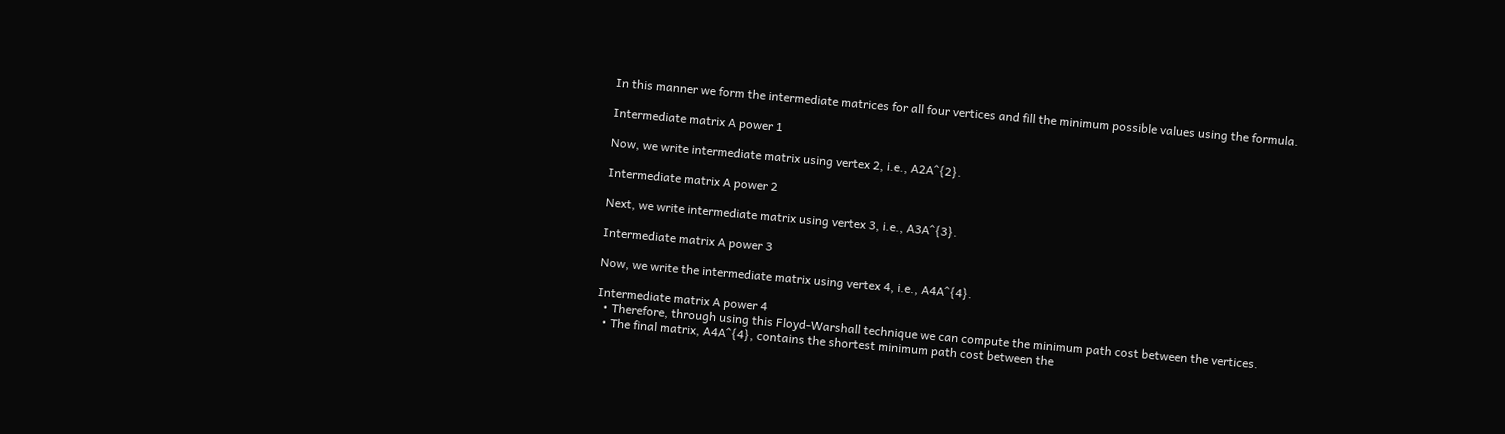In this manner we form the intermediate matrices for all four vertices and fill the minimum possible values using the formula.

Intermediate matrix A power 1

Now, we write intermediate matrix using vertex 2, i.e., A2A^{2}.

Intermediate matrix A power 2

Next, we write intermediate matrix using vertex 3, i.e., A3A^{3}.

Intermediate matrix A power 3

Now, we write the intermediate matrix using vertex 4, i.e., A4A^{4}.

Intermediate matrix A power 4
  • Therefore, through using this Floyd-Warshall technique we can compute the minimum path cost between the vertices.
  • The final matrix, A4A^{4}, contains the shortest minimum path cost between the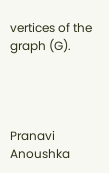vertices of the graph (G).




Pranavi Anoushka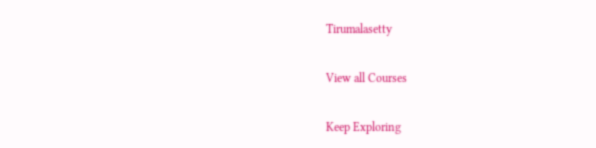Tirumalasetty

View all Courses

Keep Exploring